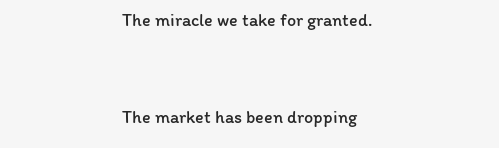The miracle we take for granted.


The market has been dropping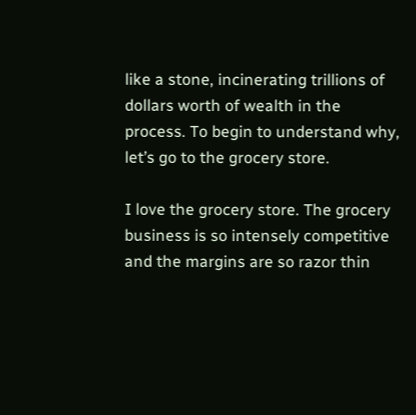like a stone, incinerating trillions of dollars worth of wealth in the process. To begin to understand why, let’s go to the grocery store.

I love the grocery store. The grocery business is so intensely competitive and the margins are so razor thin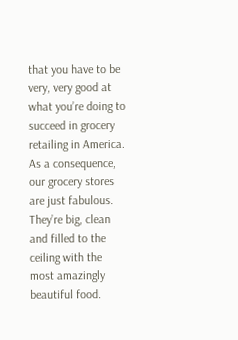that you have to be very, very good at what you’re doing to succeed in grocery retailing in America. As a consequence, our grocery stores are just fabulous. They’re big, clean and filled to the ceiling with the most amazingly beautiful food.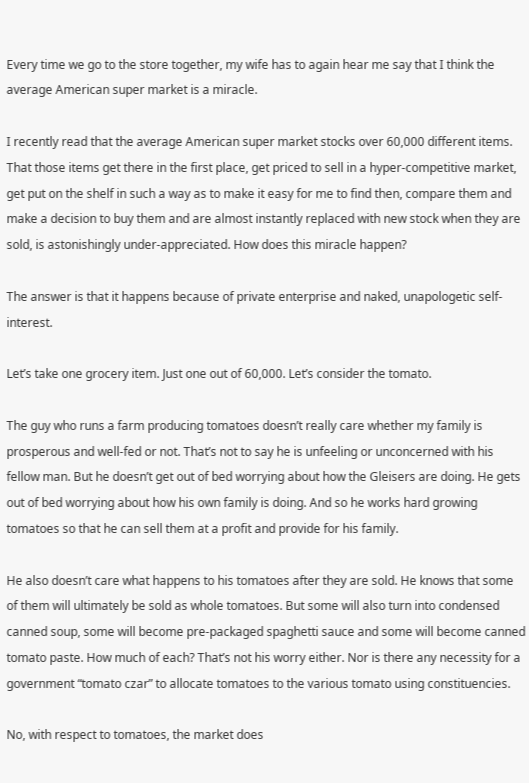Every time we go to the store together, my wife has to again hear me say that I think the average American super market is a miracle.

I recently read that the average American super market stocks over 60,000 different items. That those items get there in the first place, get priced to sell in a hyper-competitive market, get put on the shelf in such a way as to make it easy for me to find then, compare them and make a decision to buy them and are almost instantly replaced with new stock when they are sold, is astonishingly under-appreciated. How does this miracle happen?

The answer is that it happens because of private enterprise and naked, unapologetic self-interest.

Let’s take one grocery item. Just one out of 60,000. Let’s consider the tomato.

The guy who runs a farm producing tomatoes doesn’t really care whether my family is prosperous and well-fed or not. That’s not to say he is unfeeling or unconcerned with his fellow man. But he doesn’t get out of bed worrying about how the Gleisers are doing. He gets out of bed worrying about how his own family is doing. And so he works hard growing tomatoes so that he can sell them at a profit and provide for his family.

He also doesn’t care what happens to his tomatoes after they are sold. He knows that some of them will ultimately be sold as whole tomatoes. But some will also turn into condensed canned soup, some will become pre-packaged spaghetti sauce and some will become canned tomato paste. How much of each? That’s not his worry either. Nor is there any necessity for a government “tomato czar” to allocate tomatoes to the various tomato using constituencies.

No, with respect to tomatoes, the market does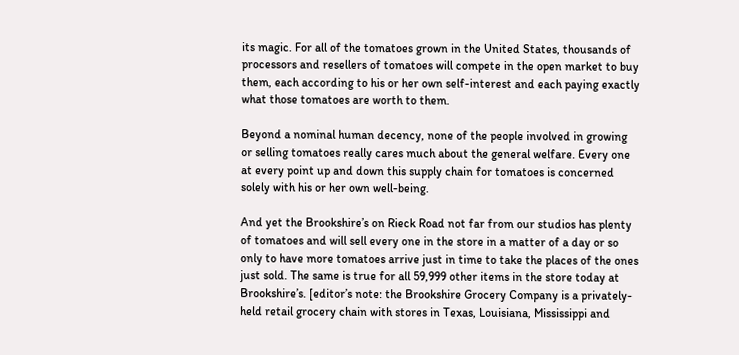its magic. For all of the tomatoes grown in the United States, thousands of processors and resellers of tomatoes will compete in the open market to buy them, each according to his or her own self-interest and each paying exactly what those tomatoes are worth to them.

Beyond a nominal human decency, none of the people involved in growing or selling tomatoes really cares much about the general welfare. Every one at every point up and down this supply chain for tomatoes is concerned solely with his or her own well-being.

And yet the Brookshire’s on Rieck Road not far from our studios has plenty of tomatoes and will sell every one in the store in a matter of a day or so only to have more tomatoes arrive just in time to take the places of the ones just sold. The same is true for all 59,999 other items in the store today at Brookshire’s. [editor’s note: the Brookshire Grocery Company is a privately-held retail grocery chain with stores in Texas, Louisiana, Mississippi and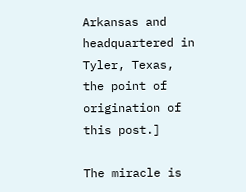Arkansas and headquartered in Tyler, Texas, the point of origination of this post.]

The miracle is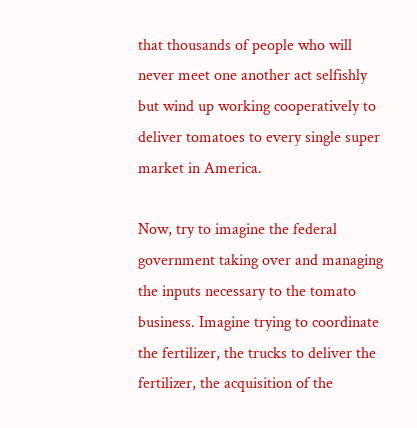that thousands of people who will never meet one another act selfishly but wind up working cooperatively to deliver tomatoes to every single super market in America.

Now, try to imagine the federal government taking over and managing the inputs necessary to the tomato business. Imagine trying to coordinate the fertilizer, the trucks to deliver the fertilizer, the acquisition of the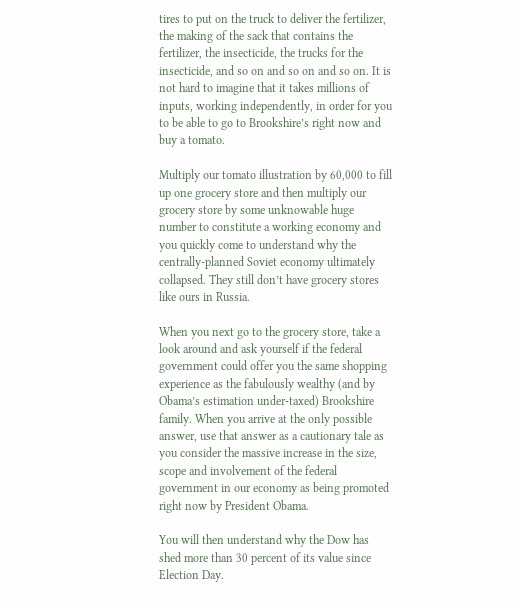tires to put on the truck to deliver the fertilizer, the making of the sack that contains the fertilizer, the insecticide, the trucks for the insecticide, and so on and so on and so on. It is not hard to imagine that it takes millions of inputs, working independently, in order for you to be able to go to Brookshire’s right now and buy a tomato.

Multiply our tomato illustration by 60,000 to fill up one grocery store and then multiply our grocery store by some unknowable huge number to constitute a working economy and you quickly come to understand why the centrally-planned Soviet economy ultimately collapsed. They still don’t have grocery stores like ours in Russia.

When you next go to the grocery store, take a look around and ask yourself if the federal government could offer you the same shopping experience as the fabulously wealthy (and by Obama’s estimation under-taxed) Brookshire family. When you arrive at the only possible answer, use that answer as a cautionary tale as you consider the massive increase in the size, scope and involvement of the federal government in our economy as being promoted right now by President Obama.

You will then understand why the Dow has shed more than 30 percent of its value since Election Day.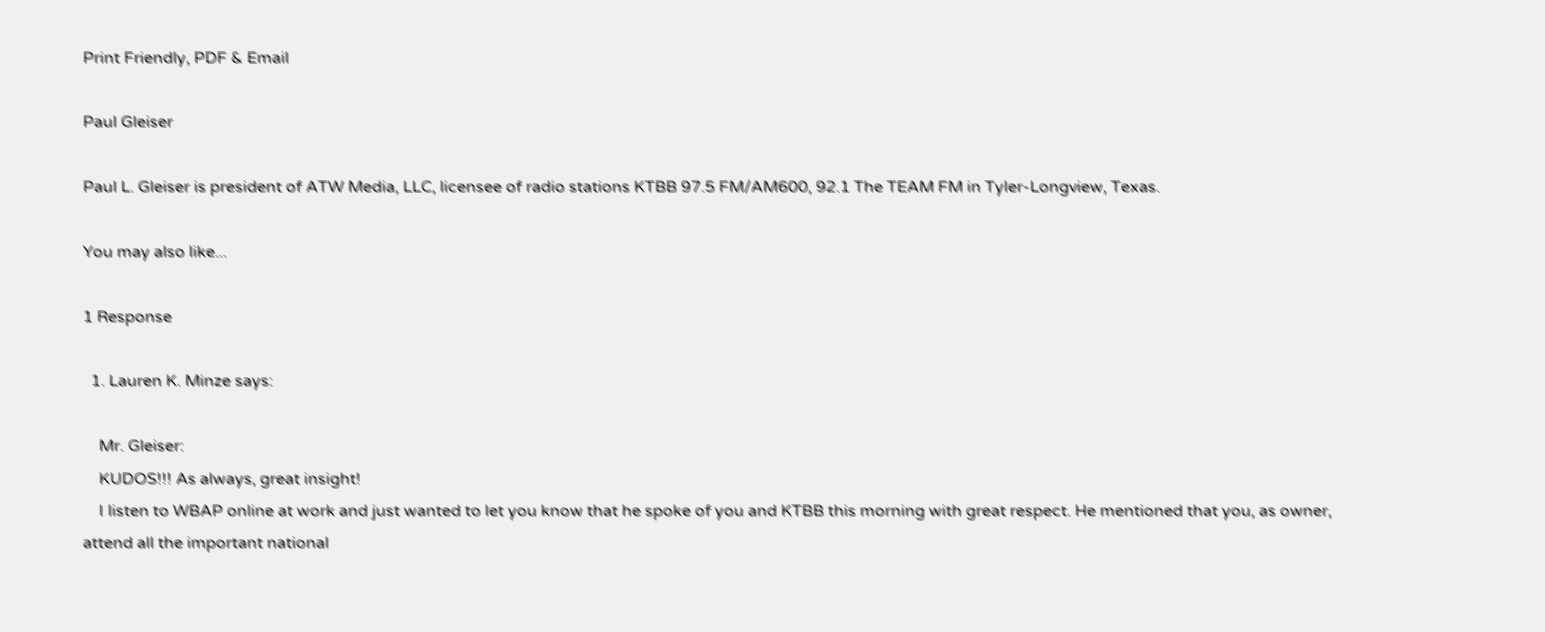Print Friendly, PDF & Email

Paul Gleiser

Paul L. Gleiser is president of ATW Media, LLC, licensee of radio stations KTBB 97.5 FM/AM600, 92.1 The TEAM FM in Tyler-Longview, Texas.

You may also like...

1 Response

  1. Lauren K. Minze says:

    Mr. Gleiser:
    KUDOS!!! As always, great insight!
    I listen to WBAP online at work and just wanted to let you know that he spoke of you and KTBB this morning with great respect. He mentioned that you, as owner, attend all the important national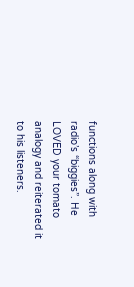functions along with radio’s “biggies”. He LOVED your tomato analogy and reiterated it to his listeners.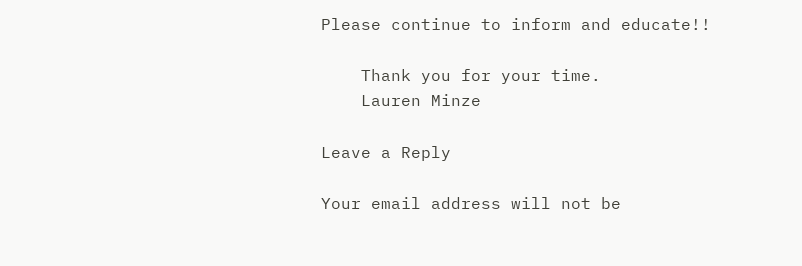Please continue to inform and educate!!

    Thank you for your time.
    Lauren Minze

Leave a Reply

Your email address will not be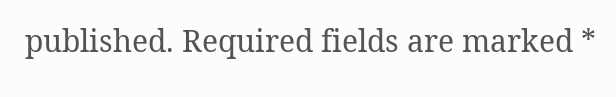published. Required fields are marked *